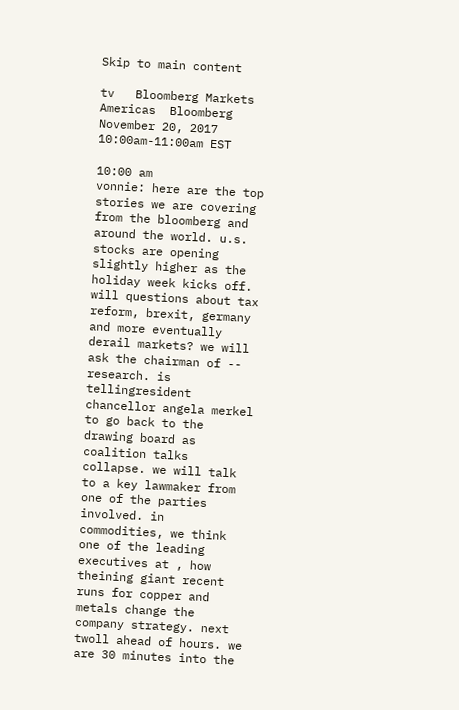Skip to main content

tv   Bloomberg Markets Americas  Bloomberg  November 20, 2017 10:00am-11:00am EST

10:00 am
vonnie: here are the top stories we are covering from the bloomberg and around the world. u.s. stocks are opening slightly higher as the holiday week kicks off. will questions about tax reform, brexit, germany and more eventually derail markets? we will ask the chairman of -- research. is tellingresident chancellor angela merkel to go back to the drawing board as coalition talks collapse. we will talk to a key lawmaker from one of the parties involved. in commodities, we think one of the leading executives at , how theining giant recent runs for copper and metals change the company strategy. next twoll ahead of hours. we are 30 minutes into the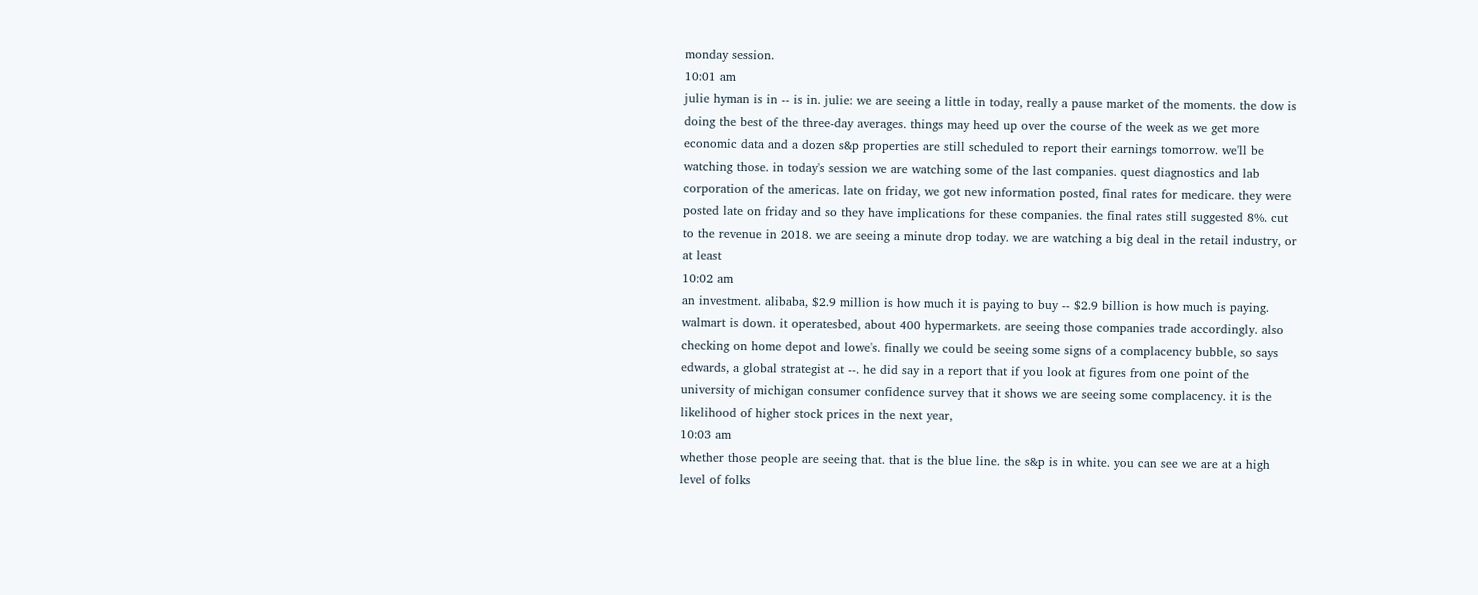monday session.
10:01 am
julie hyman is in -- is in. julie: we are seeing a little in today, really a pause market of the moments. the dow is doing the best of the three-day averages. things may heed up over the course of the week as we get more economic data and a dozen s&p properties are still scheduled to report their earnings tomorrow. we'll be watching those. in today's session we are watching some of the last companies. quest diagnostics and lab corporation of the americas. late on friday, we got new information posted, final rates for medicare. they were posted late on friday and so they have implications for these companies. the final rates still suggested 8%. cut to the revenue in 2018. we are seeing a minute drop today. we are watching a big deal in the retail industry, or at least
10:02 am
an investment. alibaba, $2.9 million is how much it is paying to buy -- $2.9 billion is how much is paying. walmart is down. it operatesbed, about 400 hypermarkets. are seeing those companies trade accordingly. also checking on home depot and lowe's. finally we could be seeing some signs of a complacency bubble, so says edwards, a global strategist at --. he did say in a report that if you look at figures from one point of the university of michigan consumer confidence survey that it shows we are seeing some complacency. it is the likelihood of higher stock prices in the next year,
10:03 am
whether those people are seeing that. that is the blue line. the s&p is in white. you can see we are at a high level of folks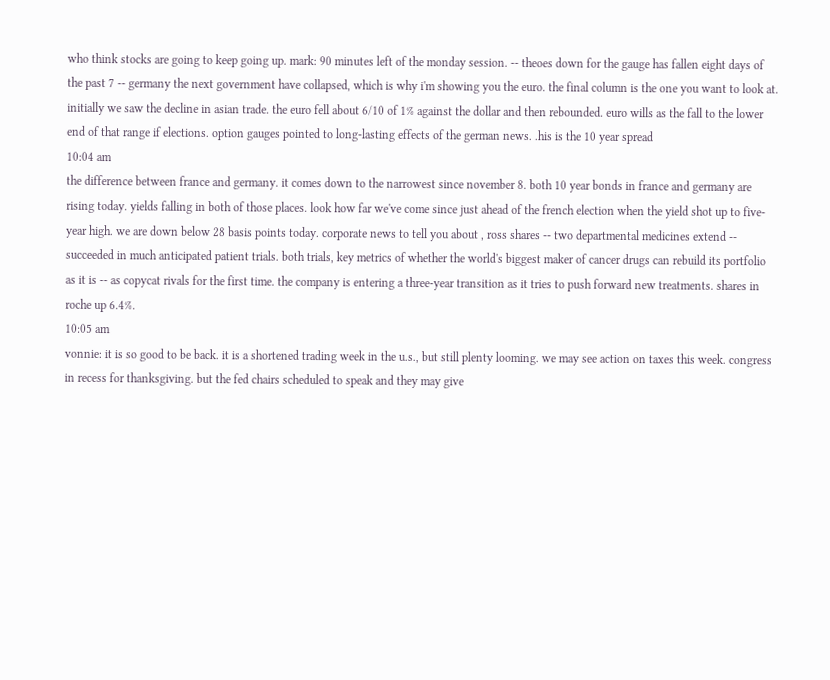who think stocks are going to keep going up. mark: 90 minutes left of the monday session. -- theoes down for the gauge has fallen eight days of the past 7 -- germany the next government have collapsed, which is why i'm showing you the euro. the final column is the one you want to look at. initially we saw the decline in asian trade. the euro fell about 6/10 of 1% against the dollar and then rebounded. euro wills as the fall to the lower end of that range if elections. option gauges pointed to long-lasting effects of the german news. .his is the 10 year spread
10:04 am
the difference between france and germany. it comes down to the narrowest since november 8. both 10 year bonds in france and germany are rising today. yields falling in both of those places. look how far we've come since just ahead of the french election when the yield shot up to five-year high. we are down below 28 basis points today. corporate news to tell you about , ross shares -- two departmental medicines extend -- succeeded in much anticipated patient trials. both trials, key metrics of whether the world's biggest maker of cancer drugs can rebuild its portfolio as it is -- as copycat rivals for the first time. the company is entering a three-year transition as it tries to push forward new treatments. shares in roche up 6.4%.
10:05 am
vonnie: it is so good to be back. it is a shortened trading week in the u.s., but still plenty looming. we may see action on taxes this week. congress in recess for thanksgiving. but the fed chairs scheduled to speak and they may give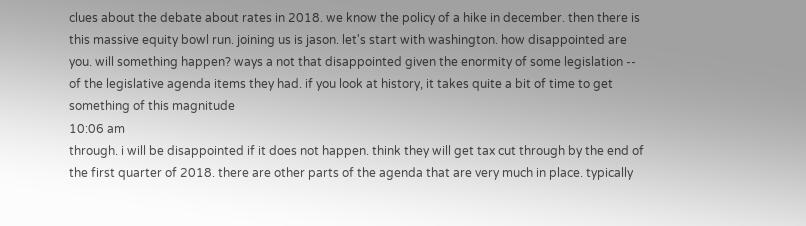clues about the debate about rates in 2018. we know the policy of a hike in december. then there is this massive equity bowl run. joining us is jason. let's start with washington. how disappointed are you. will something happen? ways a not that disappointed given the enormity of some legislation -- of the legislative agenda items they had. if you look at history, it takes quite a bit of time to get something of this magnitude
10:06 am
through. i will be disappointed if it does not happen. think they will get tax cut through by the end of the first quarter of 2018. there are other parts of the agenda that are very much in place. typically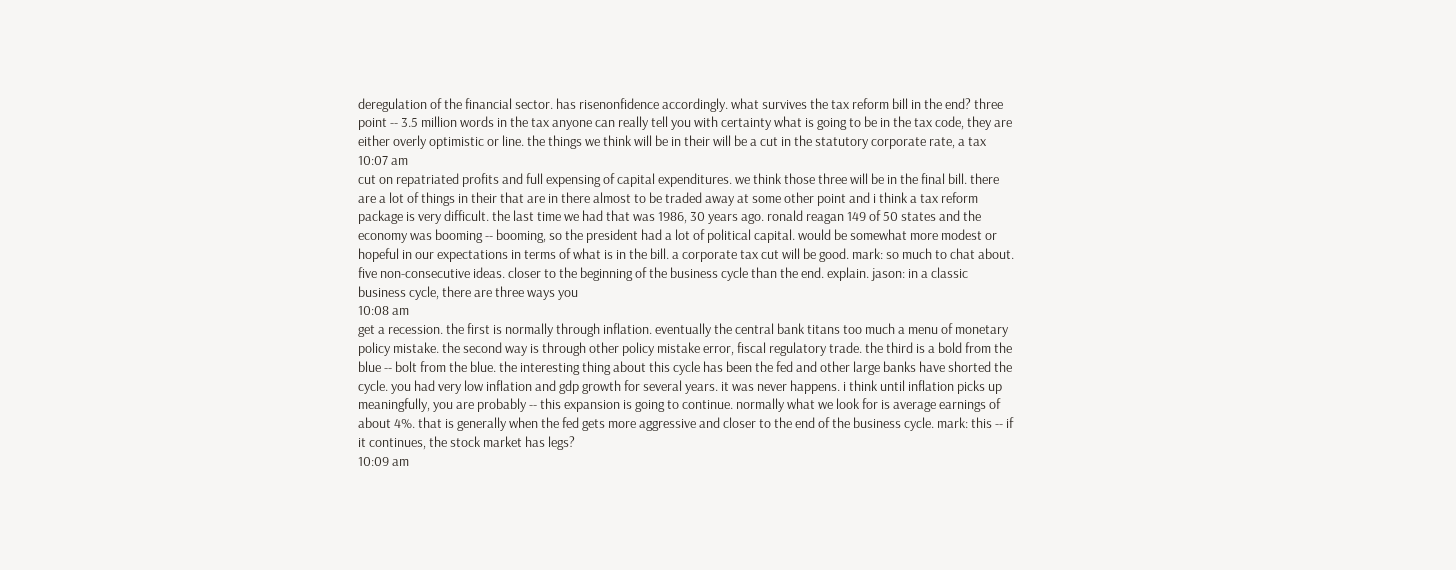deregulation of the financial sector. has risenonfidence accordingly. what survives the tax reform bill in the end? three point -- 3.5 million words in the tax anyone can really tell you with certainty what is going to be in the tax code, they are either overly optimistic or line. the things we think will be in their will be a cut in the statutory corporate rate, a tax
10:07 am
cut on repatriated profits and full expensing of capital expenditures. we think those three will be in the final bill. there are a lot of things in their that are in there almost to be traded away at some other point and i think a tax reform package is very difficult. the last time we had that was 1986, 30 years ago. ronald reagan 149 of 50 states and the economy was booming -- booming, so the president had a lot of political capital. would be somewhat more modest or hopeful in our expectations in terms of what is in the bill. a corporate tax cut will be good. mark: so much to chat about. five non-consecutive ideas. closer to the beginning of the business cycle than the end. explain. jason: in a classic business cycle, there are three ways you
10:08 am
get a recession. the first is normally through inflation. eventually the central bank titans too much a menu of monetary policy mistake. the second way is through other policy mistake error, fiscal regulatory trade. the third is a bold from the blue -- bolt from the blue. the interesting thing about this cycle has been the fed and other large banks have shorted the cycle. you had very low inflation and gdp growth for several years. it was never happens. i think until inflation picks up meaningfully, you are probably -- this expansion is going to continue. normally what we look for is average earnings of about 4%. that is generally when the fed gets more aggressive and closer to the end of the business cycle. mark: this -- if it continues, the stock market has legs?
10:09 am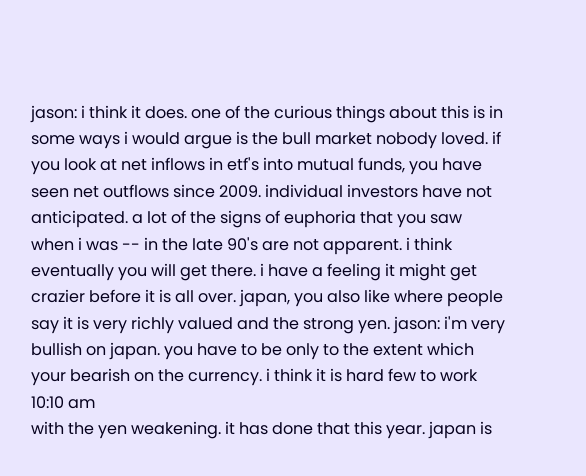jason: i think it does. one of the curious things about this is in some ways i would argue is the bull market nobody loved. if you look at net inflows in etf's into mutual funds, you have seen net outflows since 2009. individual investors have not anticipated. a lot of the signs of euphoria that you saw when i was -- in the late 90's are not apparent. i think eventually you will get there. i have a feeling it might get crazier before it is all over. japan, you also like where people say it is very richly valued and the strong yen. jason: i'm very bullish on japan. you have to be only to the extent which your bearish on the currency. i think it is hard few to work
10:10 am
with the yen weakening. it has done that this year. japan is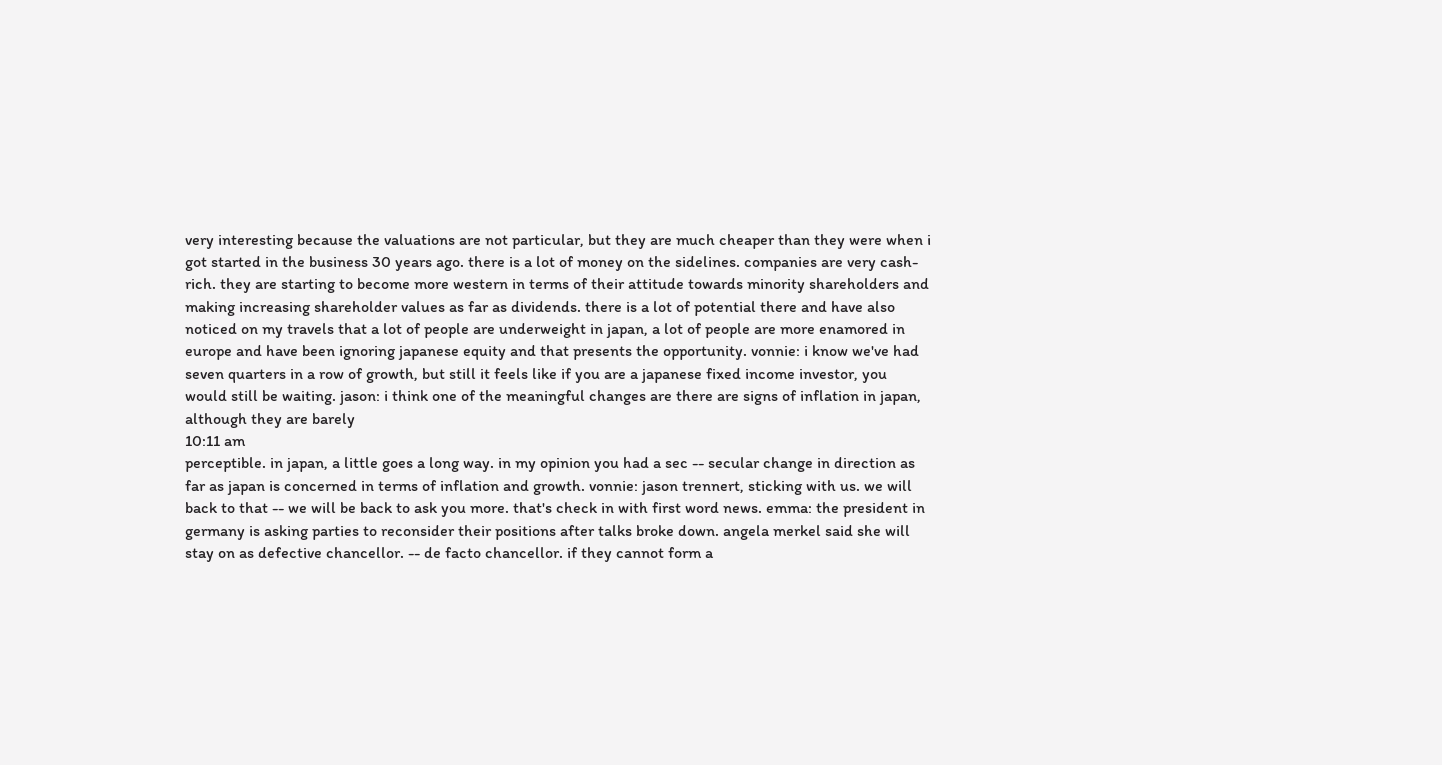very interesting because the valuations are not particular, but they are much cheaper than they were when i got started in the business 30 years ago. there is a lot of money on the sidelines. companies are very cash-rich. they are starting to become more western in terms of their attitude towards minority shareholders and making increasing shareholder values as far as dividends. there is a lot of potential there and have also noticed on my travels that a lot of people are underweight in japan, a lot of people are more enamored in europe and have been ignoring japanese equity and that presents the opportunity. vonnie: i know we've had seven quarters in a row of growth, but still it feels like if you are a japanese fixed income investor, you would still be waiting. jason: i think one of the meaningful changes are there are signs of inflation in japan, although they are barely
10:11 am
perceptible. in japan, a little goes a long way. in my opinion you had a sec -- secular change in direction as far as japan is concerned in terms of inflation and growth. vonnie: jason trennert, sticking with us. we will back to that -- we will be back to ask you more. that's check in with first word news. emma: the president in germany is asking parties to reconsider their positions after talks broke down. angela merkel said she will stay on as defective chancellor. -- de facto chancellor. if they cannot form a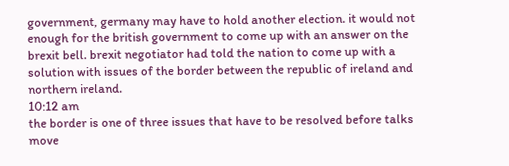government, germany may have to hold another election. it would not enough for the british government to come up with an answer on the brexit bell. brexit negotiator had told the nation to come up with a solution with issues of the border between the republic of ireland and northern ireland.
10:12 am
the border is one of three issues that have to be resolved before talks move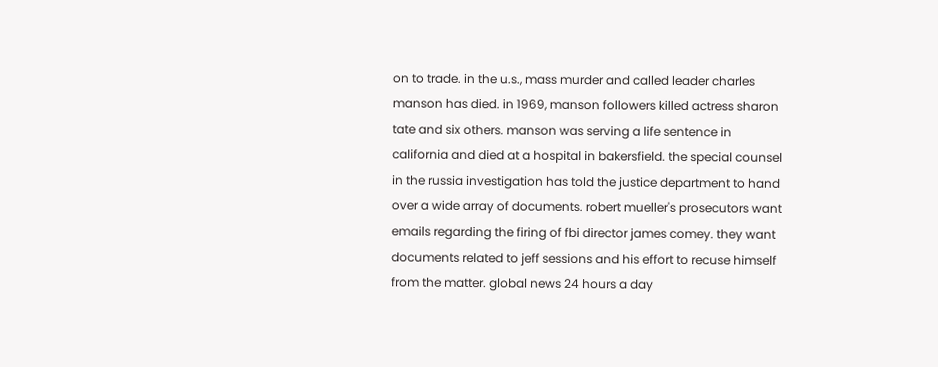on to trade. in the u.s., mass murder and called leader charles manson has died. in 1969, manson followers killed actress sharon tate and six others. manson was serving a life sentence in california and died at a hospital in bakersfield. the special counsel in the russia investigation has told the justice department to hand over a wide array of documents. robert mueller's prosecutors want emails regarding the firing of fbi director james comey. they want documents related to jeff sessions and his effort to recuse himself from the matter. global news 24 hours a day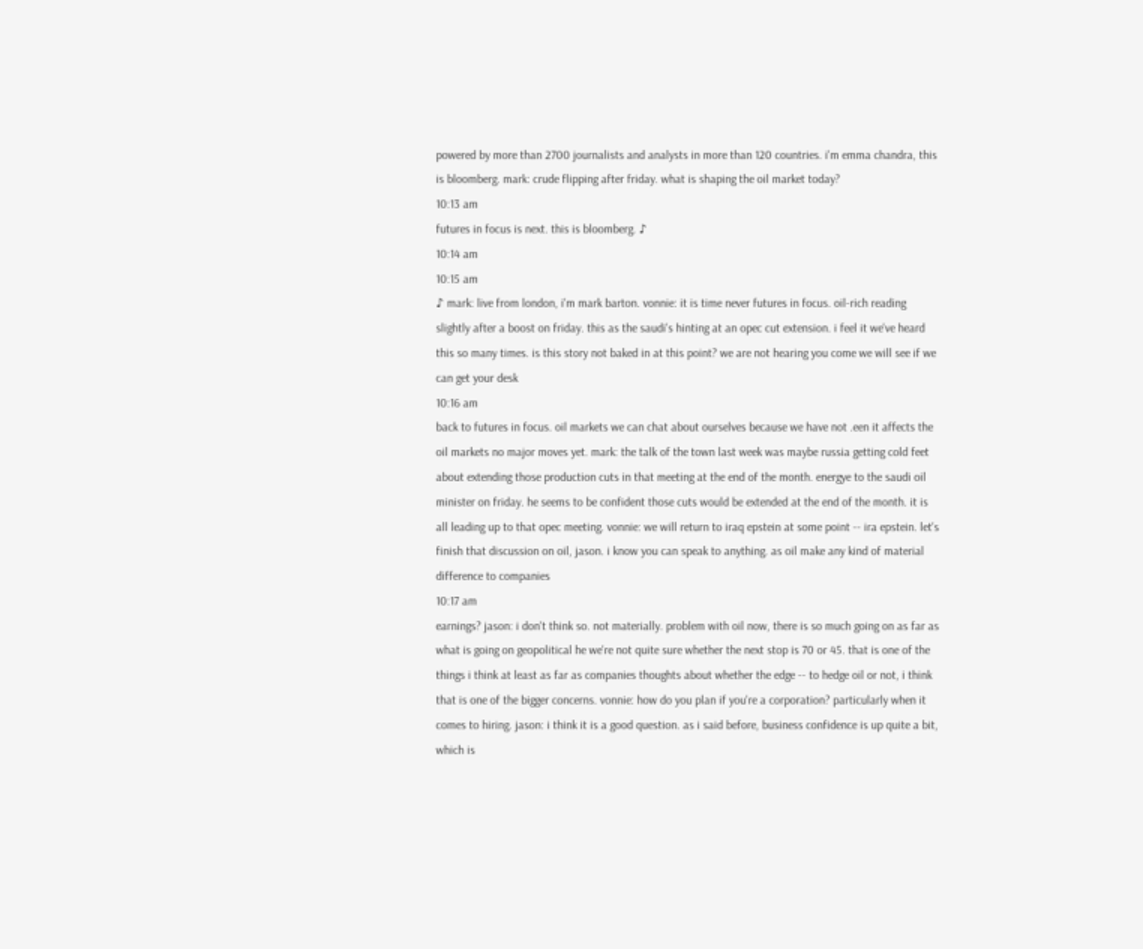powered by more than 2700 journalists and analysts in more than 120 countries. i'm emma chandra, this is bloomberg. mark: crude flipping after friday. what is shaping the oil market today?
10:13 am
futures in focus is next. this is bloomberg. ♪
10:14 am
10:15 am
♪ mark: live from london, i'm mark barton. vonnie: it is time never futures in focus. oil-rich reading slightly after a boost on friday. this as the saudi's hinting at an opec cut extension. i feel it we've heard this so many times. is this story not baked in at this point? we are not hearing you come we will see if we can get your desk
10:16 am
back to futures in focus. oil markets we can chat about ourselves because we have not .een it affects the oil markets no major moves yet. mark: the talk of the town last week was maybe russia getting cold feet about extending those production cuts in that meeting at the end of the month. energye to the saudi oil minister on friday. he seems to be confident those cuts would be extended at the end of the month. it is all leading up to that opec meeting. vonnie: we will return to iraq epstein at some point -- ira epstein. let's finish that discussion on oil, jason. i know you can speak to anything. as oil make any kind of material difference to companies
10:17 am
earnings? jason: i don't think so. not materially. problem with oil now, there is so much going on as far as what is going on geopolitical he we're not quite sure whether the next stop is 70 or 45. that is one of the things i think at least as far as companies thoughts about whether the edge -- to hedge oil or not, i think that is one of the bigger concerns. vonnie: how do you plan if you're a corporation? particularly when it comes to hiring. jason: i think it is a good question. as i said before, business confidence is up quite a bit, which is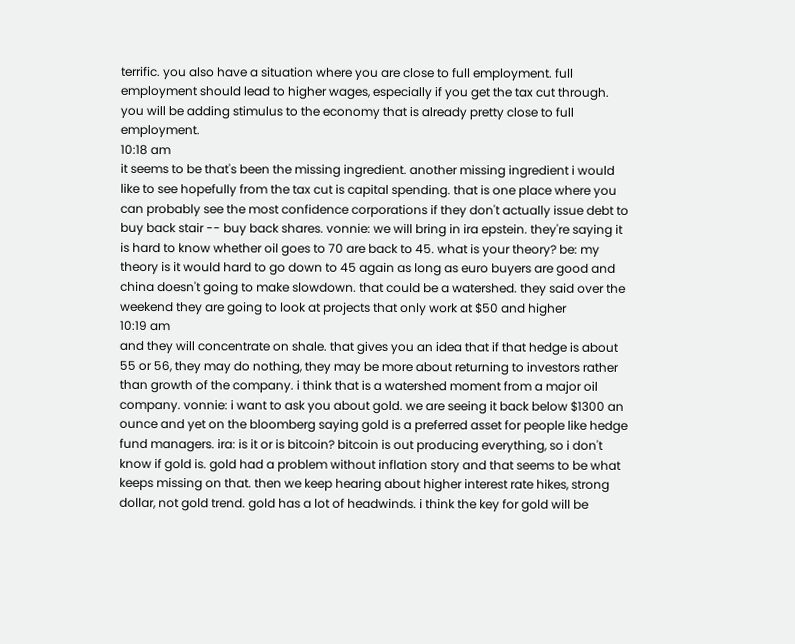terrific. you also have a situation where you are close to full employment. full employment should lead to higher wages, especially if you get the tax cut through. you will be adding stimulus to the economy that is already pretty close to full employment.
10:18 am
it seems to be that's been the missing ingredient. another missing ingredient i would like to see hopefully from the tax cut is capital spending. that is one place where you can probably see the most confidence corporations if they don't actually issue debt to buy back stair -- buy back shares. vonnie: we will bring in ira epstein. they're saying it is hard to know whether oil goes to 70 are back to 45. what is your theory? be: my theory is it would hard to go down to 45 again as long as euro buyers are good and china doesn't going to make slowdown. that could be a watershed. they said over the weekend they are going to look at projects that only work at $50 and higher
10:19 am
and they will concentrate on shale. that gives you an idea that if that hedge is about 55 or 56, they may do nothing, they may be more about returning to investors rather than growth of the company. i think that is a watershed moment from a major oil company. vonnie: i want to ask you about gold. we are seeing it back below $1300 an ounce and yet on the bloomberg saying gold is a preferred asset for people like hedge fund managers. ira: is it or is bitcoin? bitcoin is out producing everything, so i don't know if gold is. gold had a problem without inflation story and that seems to be what keeps missing on that. then we keep hearing about higher interest rate hikes, strong dollar, not gold trend. gold has a lot of headwinds. i think the key for gold will be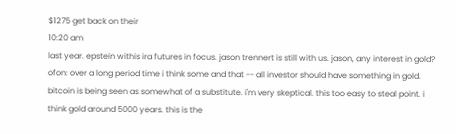$1275 get back on their
10:20 am
last year. epstein withis ira futures in focus. jason trennert is still with us. jason, any interest in gold? ofon: over a long period time i think some and that -- all investor should have something in gold. bitcoin is being seen as somewhat of a substitute. i'm very skeptical. this too easy to steal point. i think gold around 5000 years. this is the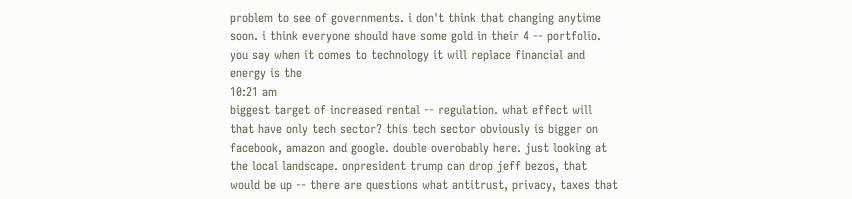problem to see of governments. i don't think that changing anytime soon. i think everyone should have some gold in their 4 -- portfolio. you say when it comes to technology it will replace financial and energy is the
10:21 am
biggest target of increased rental -- regulation. what effect will that have only tech sector? this tech sector obviously is bigger on facebook, amazon and google. double overobably here. just looking at the local landscape. onpresident trump can drop jeff bezos, that would be up -- there are questions what antitrust, privacy, taxes that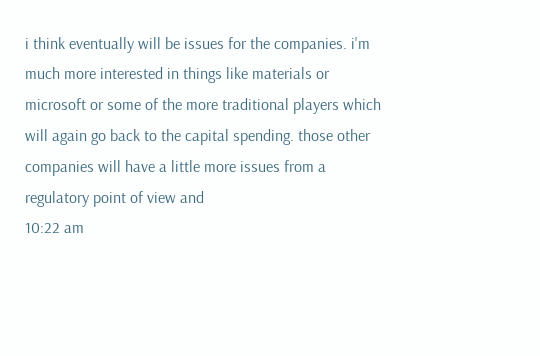i think eventually will be issues for the companies. i'm much more interested in things like materials or microsoft or some of the more traditional players which will again go back to the capital spending. those other companies will have a little more issues from a regulatory point of view and
10:22 am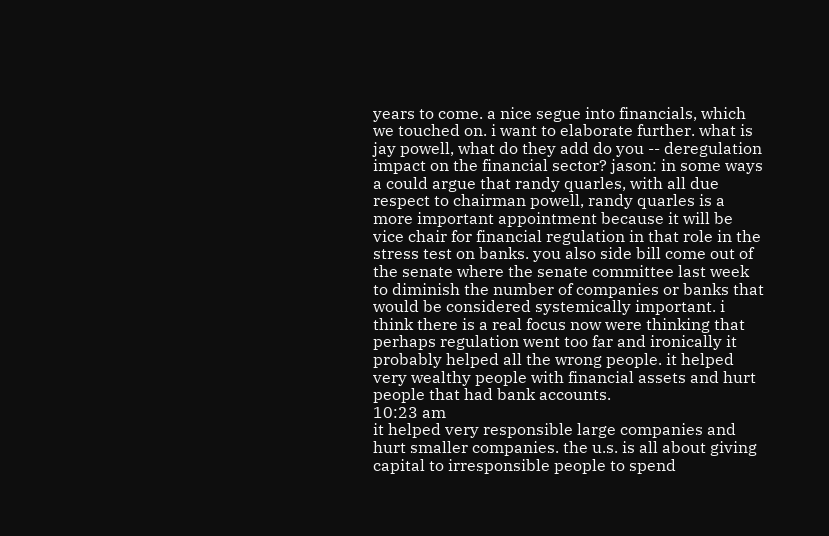years to come. a nice segue into financials, which we touched on. i want to elaborate further. what is jay powell, what do they add do you -- deregulation impact on the financial sector? jason: in some ways a could argue that randy quarles, with all due respect to chairman powell, randy quarles is a more important appointment because it will be vice chair for financial regulation in that role in the stress test on banks. you also side bill come out of the senate where the senate committee last week to diminish the number of companies or banks that would be considered systemically important. i think there is a real focus now were thinking that perhaps regulation went too far and ironically it probably helped all the wrong people. it helped very wealthy people with financial assets and hurt people that had bank accounts.
10:23 am
it helped very responsible large companies and hurt smaller companies. the u.s. is all about giving capital to irresponsible people to spend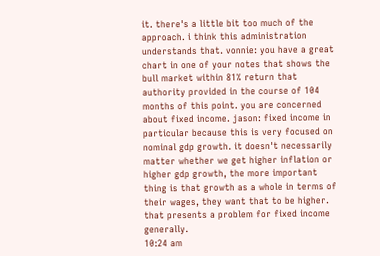it. there's a little bit too much of the approach. i think this administration understands that. vonnie: you have a great chart in one of your notes that shows the bull market within 81% return that authority provided in the course of 104 months of this point. you are concerned about fixed income. jason: fixed income in particular because this is very focused on nominal gdp growth. it doesn't necessarily matter whether we get higher inflation or higher gdp growth, the more important thing is that growth as a whole in terms of their wages, they want that to be higher. that presents a problem for fixed income generally.
10:24 am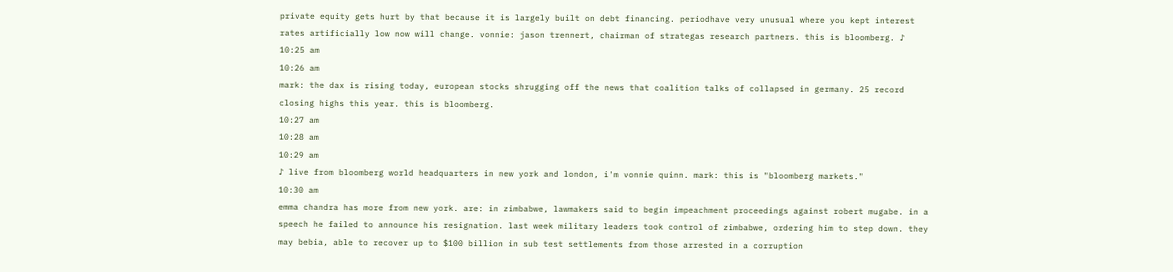private equity gets hurt by that because it is largely built on debt financing. periodhave very unusual where you kept interest rates artificially low now will change. vonnie: jason trennert, chairman of strategas research partners. this is bloomberg. ♪
10:25 am
10:26 am
mark: the dax is rising today, european stocks shrugging off the news that coalition talks of collapsed in germany. 25 record closing highs this year. this is bloomberg.
10:27 am
10:28 am
10:29 am
♪ live from bloomberg world headquarters in new york and london, i'm vonnie quinn. mark: this is "bloomberg markets."
10:30 am
emma chandra has more from new york. are: in zimbabwe, lawmakers said to begin impeachment proceedings against robert mugabe. in a speech he failed to announce his resignation. last week military leaders took control of zimbabwe, ordering him to step down. they may bebia, able to recover up to $100 billion in sub test settlements from those arrested in a corruption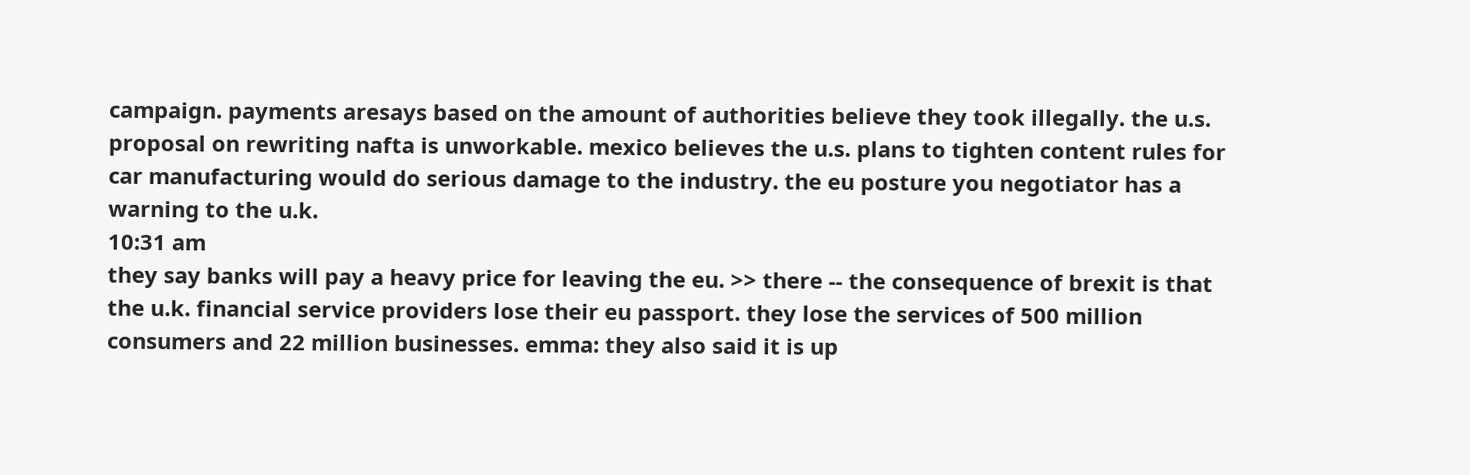campaign. payments aresays based on the amount of authorities believe they took illegally. the u.s. proposal on rewriting nafta is unworkable. mexico believes the u.s. plans to tighten content rules for car manufacturing would do serious damage to the industry. the eu posture you negotiator has a warning to the u.k.
10:31 am
they say banks will pay a heavy price for leaving the eu. >> there -- the consequence of brexit is that the u.k. financial service providers lose their eu passport. they lose the services of 500 million consumers and 22 million businesses. emma: they also said it is up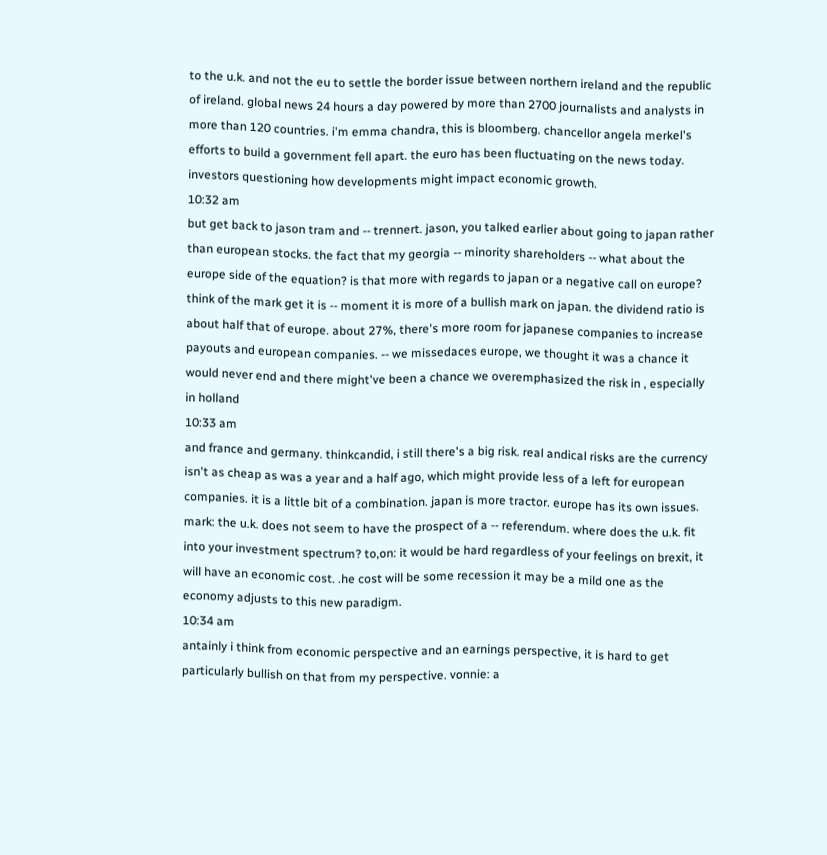to the u.k. and not the eu to settle the border issue between northern ireland and the republic of ireland. global news 24 hours a day powered by more than 2700 journalists and analysts in more than 120 countries. i'm emma chandra, this is bloomberg. chancellor angela merkel's efforts to build a government fell apart. the euro has been fluctuating on the news today. investors questioning how developments might impact economic growth.
10:32 am
but get back to jason tram and -- trennert. jason, you talked earlier about going to japan rather than european stocks. the fact that my georgia -- minority shareholders -- what about the europe side of the equation? is that more with regards to japan or a negative call on europe? think of the mark get it is -- moment it is more of a bullish mark on japan. the dividend ratio is about half that of europe. about 27%, there's more room for japanese companies to increase payouts and european companies. -- we missedaces europe, we thought it was a chance it would never end and there might've been a chance we overemphasized the risk in , especially in holland
10:33 am
and france and germany. thinkcandid, i still there's a big risk. real andical risks are the currency isn't as cheap as was a year and a half ago, which might provide less of a left for european companies. it is a little bit of a combination. japan is more tractor. europe has its own issues. mark: the u.k. does not seem to have the prospect of a -- referendum. where does the u.k. fit into your investment spectrum? to,on: it would be hard regardless of your feelings on brexit, it will have an economic cost. .he cost will be some recession it may be a mild one as the economy adjusts to this new paradigm.
10:34 am
antainly i think from economic perspective and an earnings perspective, it is hard to get particularly bullish on that from my perspective. vonnie: a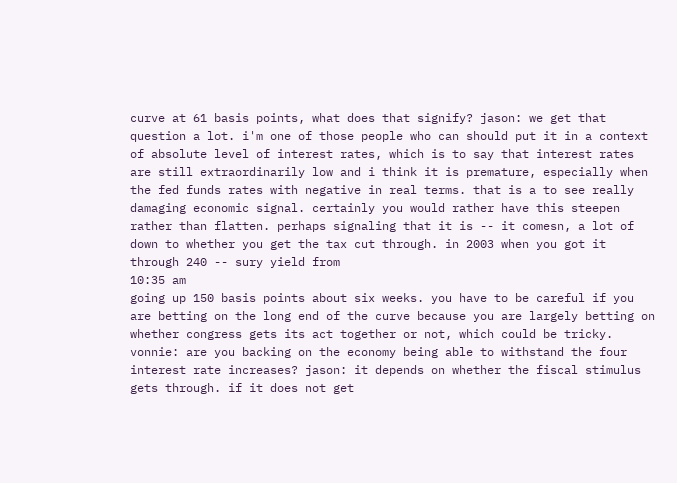curve at 61 basis points, what does that signify? jason: we get that question a lot. i'm one of those people who can should put it in a context of absolute level of interest rates, which is to say that interest rates are still extraordinarily low and i think it is premature, especially when the fed funds rates with negative in real terms. that is a to see really damaging economic signal. certainly you would rather have this steepen rather than flatten. perhaps signaling that it is -- it comesn, a lot of down to whether you get the tax cut through. in 2003 when you got it through 240 -- sury yield from
10:35 am
going up 150 basis points about six weeks. you have to be careful if you are betting on the long end of the curve because you are largely betting on whether congress gets its act together or not, which could be tricky. vonnie: are you backing on the economy being able to withstand the four interest rate increases? jason: it depends on whether the fiscal stimulus gets through. if it does not get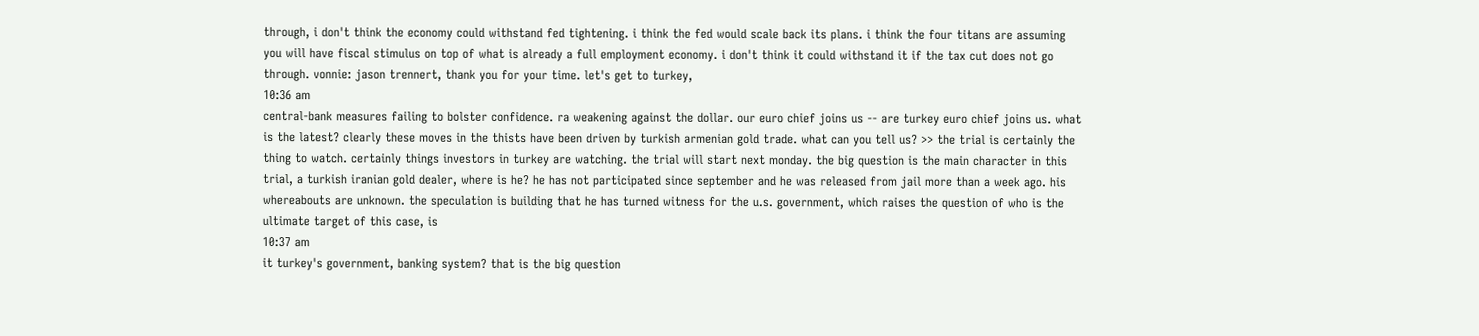through, i don't think the economy could withstand fed tightening. i think the fed would scale back its plans. i think the four titans are assuming you will have fiscal stimulus on top of what is already a full employment economy. i don't think it could withstand it if the tax cut does not go through. vonnie: jason trennert, thank you for your time. let's get to turkey,
10:36 am
central-bank measures failing to bolster confidence. ra weakening against the dollar. our euro chief joins us -- are turkey euro chief joins us. what is the latest? clearly these moves in the thists have been driven by turkish armenian gold trade. what can you tell us? >> the trial is certainly the thing to watch. certainly things investors in turkey are watching. the trial will start next monday. the big question is the main character in this trial, a turkish iranian gold dealer, where is he? he has not participated since september and he was released from jail more than a week ago. his whereabouts are unknown. the speculation is building that he has turned witness for the u.s. government, which raises the question of who is the ultimate target of this case, is
10:37 am
it turkey's government, banking system? that is the big question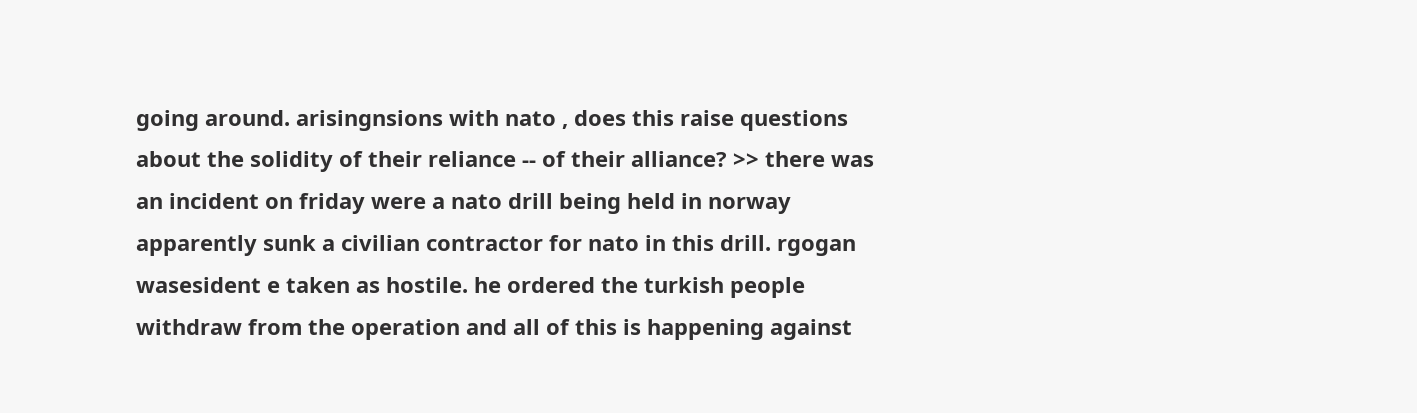going around. arisingnsions with nato , does this raise questions about the solidity of their reliance -- of their alliance? >> there was an incident on friday were a nato drill being held in norway apparently sunk a civilian contractor for nato in this drill. rgogan wasesident e taken as hostile. he ordered the turkish people withdraw from the operation and all of this is happening against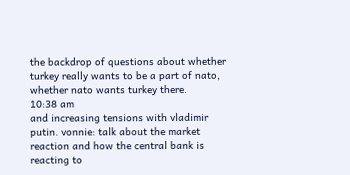the backdrop of questions about whether turkey really wants to be a part of nato, whether nato wants turkey there.
10:38 am
and increasing tensions with vladimir putin. vonnie: talk about the market reaction and how the central bank is reacting to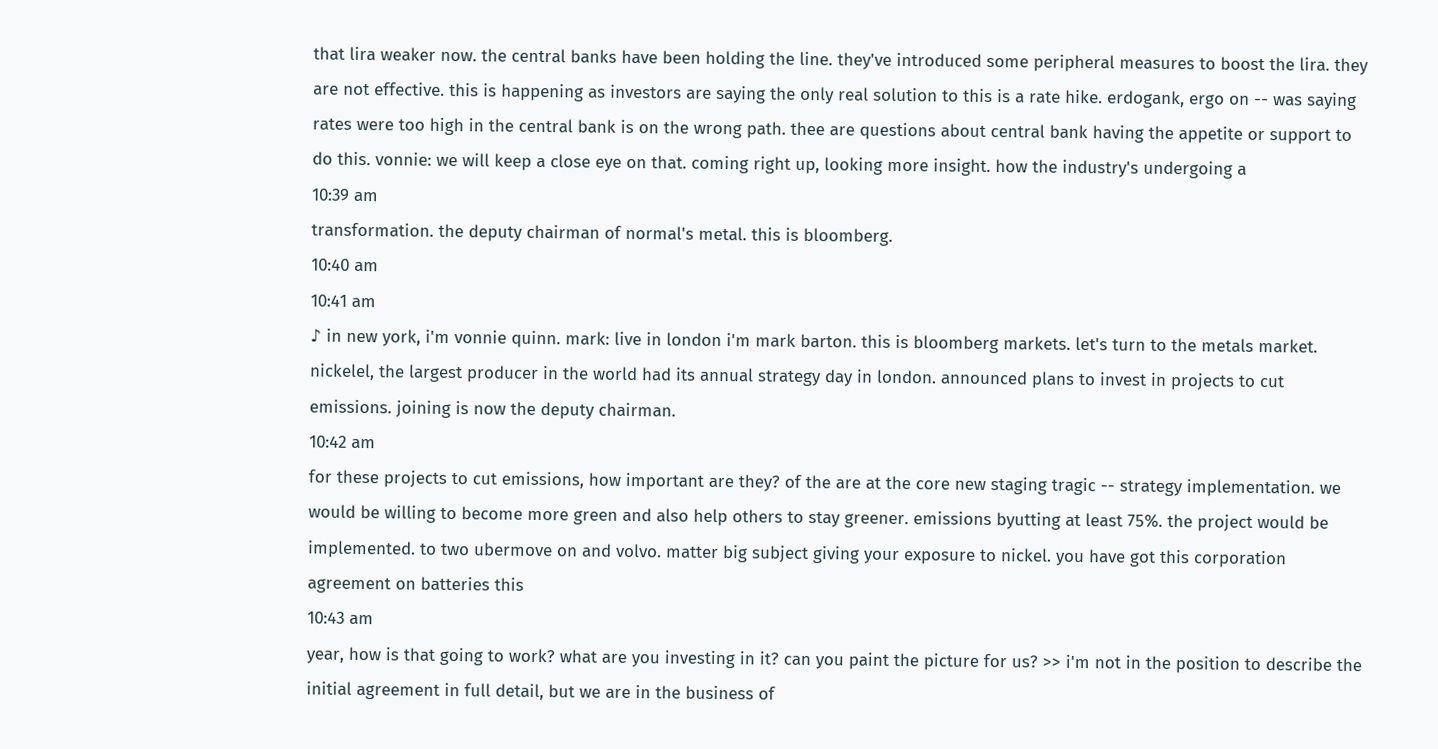that lira weaker now. the central banks have been holding the line. they've introduced some peripheral measures to boost the lira. they are not effective. this is happening as investors are saying the only real solution to this is a rate hike. erdogank, ergo on -- was saying rates were too high in the central bank is on the wrong path. thee are questions about central bank having the appetite or support to do this. vonnie: we will keep a close eye on that. coming right up, looking more insight. how the industry's undergoing a
10:39 am
transformation. the deputy chairman of normal's metal. this is bloomberg.
10:40 am
10:41 am
♪ in new york, i'm vonnie quinn. mark: live in london i'm mark barton. this is bloomberg markets. let's turn to the metals market. nickelel, the largest producer in the world had its annual strategy day in london. announced plans to invest in projects to cut emissions. joining is now the deputy chairman.
10:42 am
for these projects to cut emissions, how important are they? of the are at the core new staging tragic -- strategy implementation. we would be willing to become more green and also help others to stay greener. emissions byutting at least 75%. the project would be implemented. to two ubermove on and volvo. matter big subject giving your exposure to nickel. you have got this corporation agreement on batteries this
10:43 am
year, how is that going to work? what are you investing in it? can you paint the picture for us? >> i'm not in the position to describe the initial agreement in full detail, but we are in the business of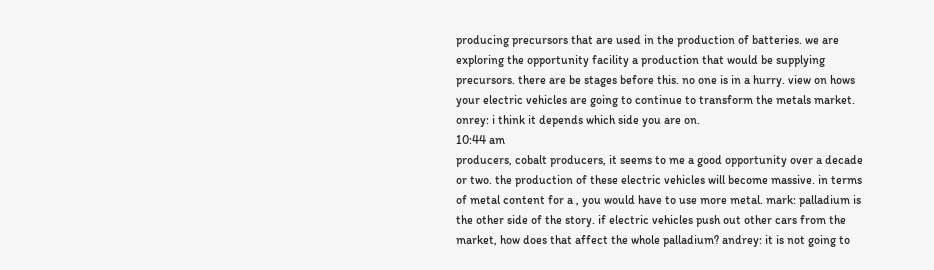producing precursors that are used in the production of batteries. we are exploring the opportunity facility a production that would be supplying precursors. there are be stages before this. no one is in a hurry. view on hows your electric vehicles are going to continue to transform the metals market. onrey: i think it depends which side you are on.
10:44 am
producers, cobalt producers, it seems to me a good opportunity over a decade or two. the production of these electric vehicles will become massive. in terms of metal content for a , you would have to use more metal. mark: palladium is the other side of the story. if electric vehicles push out other cars from the market, how does that affect the whole palladium? andrey: it is not going to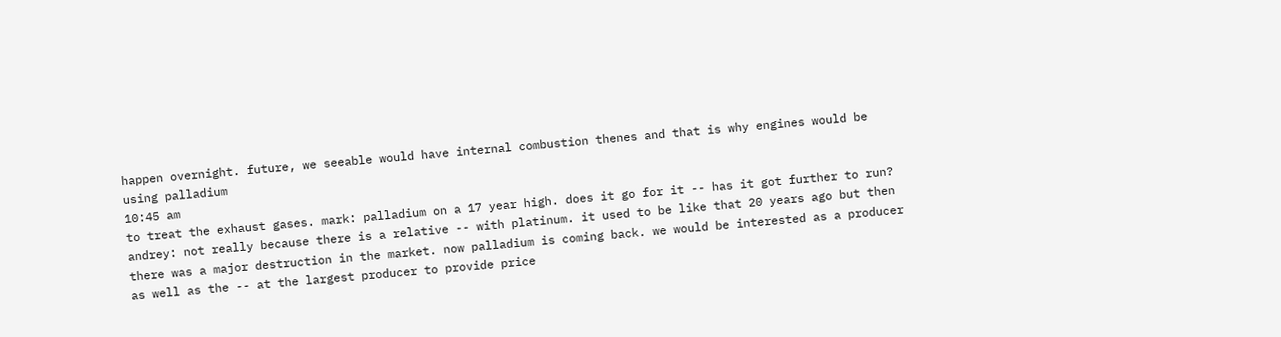happen overnight. future, we seeable would have internal combustion thenes and that is why engines would be using palladium
10:45 am
to treat the exhaust gases. mark: palladium on a 17 year high. does it go for it -- has it got further to run? andrey: not really because there is a relative -- with platinum. it used to be like that 20 years ago but then there was a major destruction in the market. now palladium is coming back. we would be interested as a producer as well as the -- at the largest producer to provide price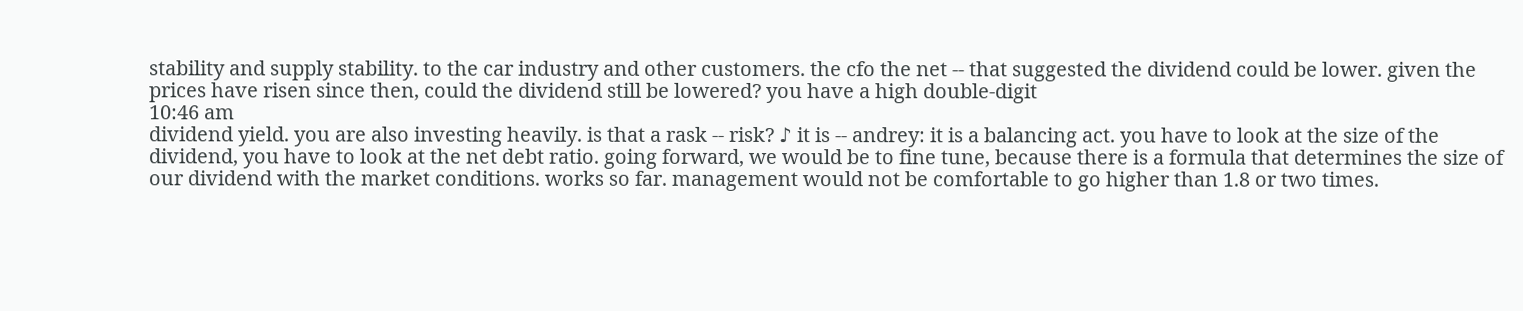stability and supply stability. to the car industry and other customers. the cfo the net -- that suggested the dividend could be lower. given the prices have risen since then, could the dividend still be lowered? you have a high double-digit
10:46 am
dividend yield. you are also investing heavily. is that a rask -- risk? ♪ it is -- andrey: it is a balancing act. you have to look at the size of the dividend, you have to look at the net debt ratio. going forward, we would be to fine tune, because there is a formula that determines the size of our dividend with the market conditions. works so far. management would not be comfortable to go higher than 1.8 or two times.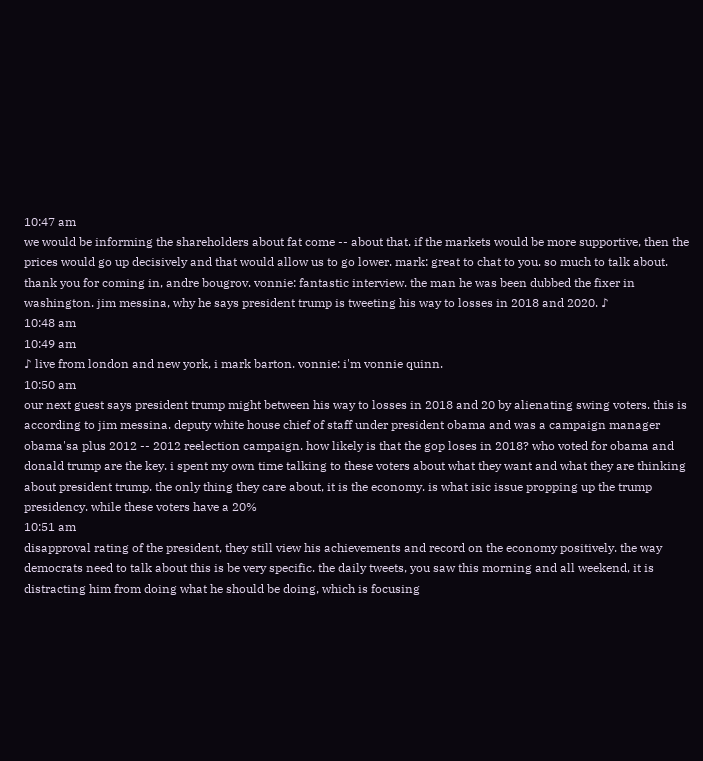10:47 am
we would be informing the shareholders about fat come -- about that. if the markets would be more supportive, then the prices would go up decisively and that would allow us to go lower. mark: great to chat to you. so much to talk about. thank you for coming in, andre bougrov. vonnie: fantastic interview. the man he was been dubbed the fixer in washington. jim messina, why he says president trump is tweeting his way to losses in 2018 and 2020. ♪
10:48 am
10:49 am
♪ live from london and new york, i mark barton. vonnie: i'm vonnie quinn.
10:50 am
our next guest says president trump might between his way to losses in 2018 and 20 by alienating swing voters. this is according to jim messina. deputy white house chief of staff under president obama and was a campaign manager obama'sa plus 2012 -- 2012 reelection campaign. how likely is that the gop loses in 2018? who voted for obama and donald trump are the key. i spent my own time talking to these voters about what they want and what they are thinking about president trump. the only thing they care about, it is the economy. is what isic issue propping up the trump presidency. while these voters have a 20%
10:51 am
disapproval rating of the president, they still view his achievements and record on the economy positively. the way democrats need to talk about this is be very specific. the daily tweets, you saw this morning and all weekend, it is distracting him from doing what he should be doing, which is focusing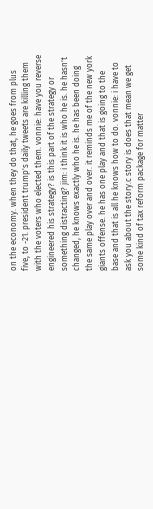on the economy. when they do that, he goes from plus five, to -21. president trump's daily tweets are killing them with the voters who elected them. vonnie: have you reverse engineered his strategy? is this part of the strategy or something distracting? jim: i think it is who he is. he hasn't changed, he knows exactly who he is. he has been doing the same play over and over. it reminds me of the new york giants offense. he has one play and that is going to the base and that is all he knows how to do. vonnie: i have to ask you about the story.c story is does that mean we get some kind of tax reform package for matter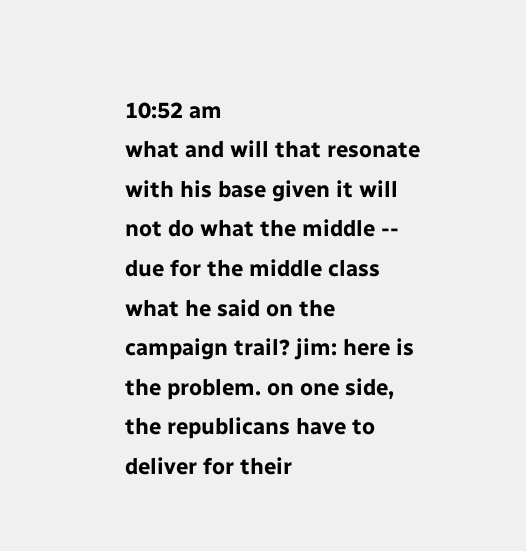10:52 am
what and will that resonate with his base given it will not do what the middle -- due for the middle class what he said on the campaign trail? jim: here is the problem. on one side, the republicans have to deliver for their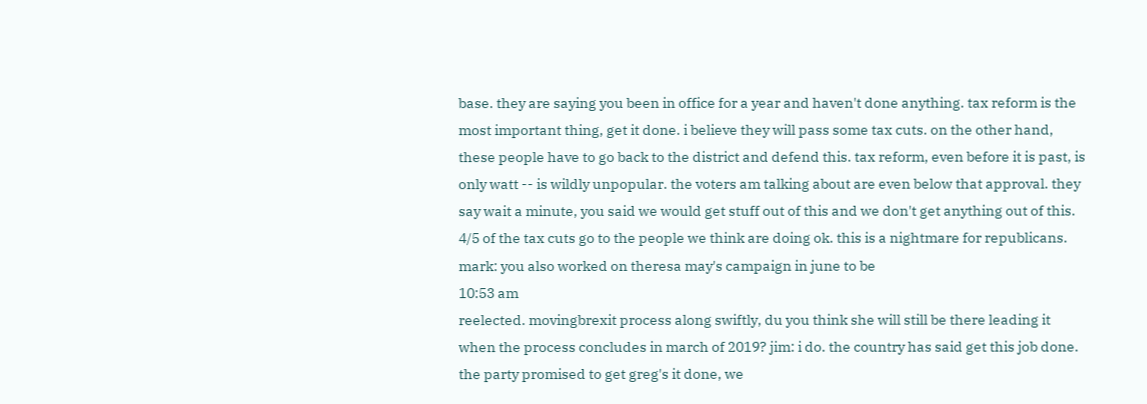base. they are saying you been in office for a year and haven't done anything. tax reform is the most important thing, get it done. i believe they will pass some tax cuts. on the other hand, these people have to go back to the district and defend this. tax reform, even before it is past, is only watt -- is wildly unpopular. the voters am talking about are even below that approval. they say wait a minute, you said we would get stuff out of this and we don't get anything out of this. 4/5 of the tax cuts go to the people we think are doing ok. this is a nightmare for republicans. mark: you also worked on theresa may's campaign in june to be
10:53 am
reelected. movingbrexit process along swiftly, du you think she will still be there leading it when the process concludes in march of 2019? jim: i do. the country has said get this job done. the party promised to get greg's it done, we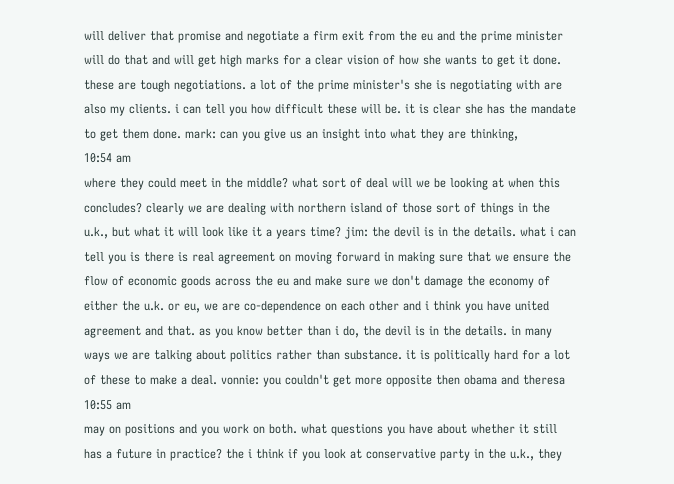will deliver that promise and negotiate a firm exit from the eu and the prime minister will do that and will get high marks for a clear vision of how she wants to get it done. these are tough negotiations. a lot of the prime minister's she is negotiating with are also my clients. i can tell you how difficult these will be. it is clear she has the mandate to get them done. mark: can you give us an insight into what they are thinking,
10:54 am
where they could meet in the middle? what sort of deal will we be looking at when this concludes? clearly we are dealing with northern island of those sort of things in the u.k., but what it will look like it a years time? jim: the devil is in the details. what i can tell you is there is real agreement on moving forward in making sure that we ensure the flow of economic goods across the eu and make sure we don't damage the economy of either the u.k. or eu, we are co-dependence on each other and i think you have united agreement and that. as you know better than i do, the devil is in the details. in many ways we are talking about politics rather than substance. it is politically hard for a lot of these to make a deal. vonnie: you couldn't get more opposite then obama and theresa
10:55 am
may on positions and you work on both. what questions you have about whether it still has a future in practice? the i think if you look at conservative party in the u.k., they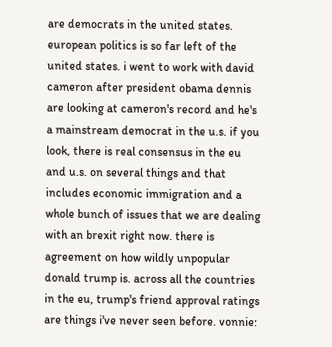are democrats in the united states. european politics is so far left of the united states. i went to work with david cameron after president obama dennis are looking at cameron's record and he's a mainstream democrat in the u.s. if you look, there is real consensus in the eu and u.s. on several things and that includes economic immigration and a whole bunch of issues that we are dealing with an brexit right now. there is agreement on how wildly unpopular donald trump is. across all the countries in the eu, trump's friend approval ratings are things i've never seen before. vonnie: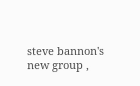steve bannon's new group ,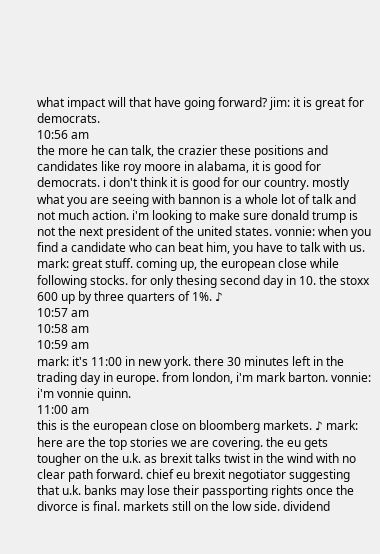what impact will that have going forward? jim: it is great for democrats.
10:56 am
the more he can talk, the crazier these positions and candidates like roy moore in alabama, it is good for democrats. i don't think it is good for our country. mostly what you are seeing with bannon is a whole lot of talk and not much action. i'm looking to make sure donald trump is not the next president of the united states. vonnie: when you find a candidate who can beat him, you have to talk with us. mark: great stuff. coming up, the european close while following stocks. for only thesing second day in 10. the stoxx 600 up by three quarters of 1%. ♪
10:57 am
10:58 am
10:59 am
mark: it's 11:00 in new york. there 30 minutes left in the trading day in europe. from london, i'm mark barton. vonnie: i'm vonnie quinn.
11:00 am
this is the european close on bloomberg markets. ♪ mark: here are the top stories we are covering. the eu gets tougher on the u.k. as brexit talks twist in the wind with no clear path forward. chief eu brexit negotiator suggesting that u.k. banks may lose their passporting rights once the divorce is final. markets still on the low side. dividend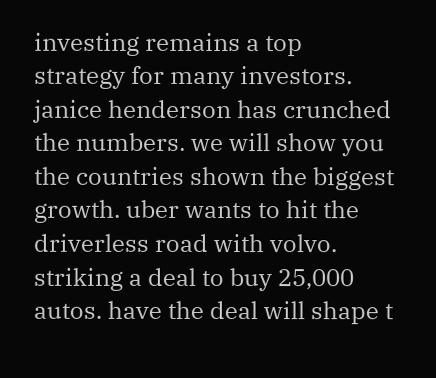investing remains a top strategy for many investors. janice henderson has crunched the numbers. we will show you the countries shown the biggest growth. uber wants to hit the driverless road with volvo. striking a deal to buy 25,000 autos. have the deal will shape t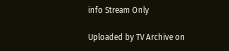info Stream Only

Uploaded by TV Archive on